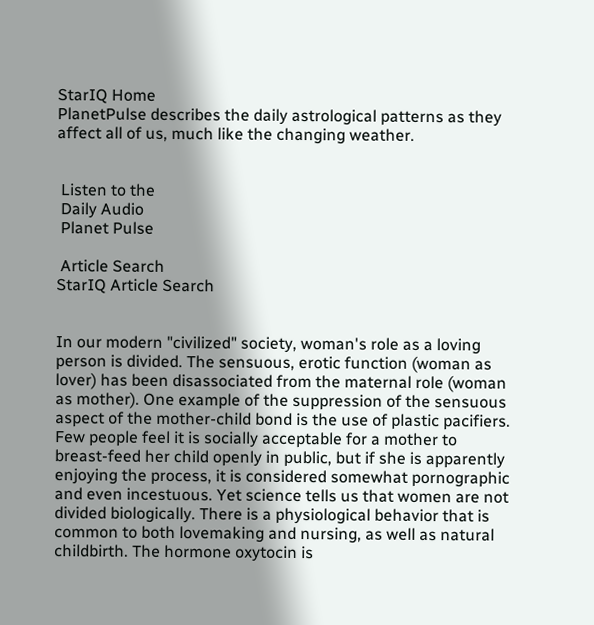StarIQ Home
PlanetPulse describes the daily astrological patterns as they affect all of us, much like the changing weather.


 Listen to the
 Daily Audio
 Planet Pulse

 Article Search
StarIQ Article Search


In our modern "civilized" society, woman's role as a loving person is divided. The sensuous, erotic function (woman as lover) has been disassociated from the maternal role (woman as mother). One example of the suppression of the sensuous aspect of the mother-child bond is the use of plastic pacifiers. Few people feel it is socially acceptable for a mother to breast-feed her child openly in public, but if she is apparently enjoying the process, it is considered somewhat pornographic and even incestuous. Yet science tells us that women are not divided biologically. There is a physiological behavior that is common to both lovemaking and nursing, as well as natural childbirth. The hormone oxytocin is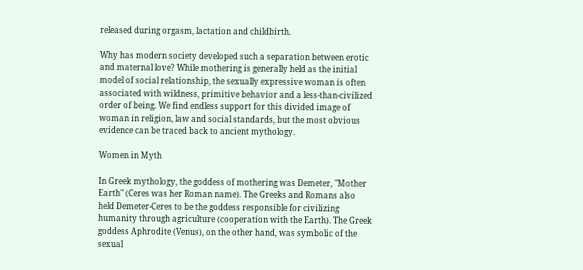released during orgasm, lactation and childbirth.

Why has modern society developed such a separation between erotic and maternal love? While mothering is generally held as the initial model of social relationship, the sexually expressive woman is often associated with wildness, primitive behavior and a less-than-civilized order of being. We find endless support for this divided image of woman in religion, law and social standards, but the most obvious evidence can be traced back to ancient mythology.

Women in Myth

In Greek mythology, the goddess of mothering was Demeter, "Mother Earth" (Ceres was her Roman name). The Greeks and Romans also held Demeter-Ceres to be the goddess responsible for civilizing humanity through agriculture (cooperation with the Earth). The Greek goddess Aphrodite (Venus), on the other hand, was symbolic of the sexual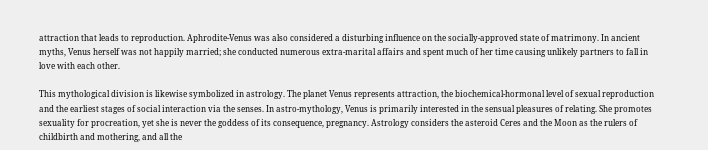attraction that leads to reproduction. Aphrodite-Venus was also considered a disturbing influence on the socially-approved state of matrimony. In ancient myths, Venus herself was not happily married; she conducted numerous extra-marital affairs and spent much of her time causing unlikely partners to fall in love with each other.

This mythological division is likewise symbolized in astrology. The planet Venus represents attraction, the biochemical-hormonal level of sexual reproduction and the earliest stages of social interaction via the senses. In astro-mythology, Venus is primarily interested in the sensual pleasures of relating. She promotes sexuality for procreation, yet she is never the goddess of its consequence, pregnancy. Astrology considers the asteroid Ceres and the Moon as the rulers of childbirth and mothering, and all the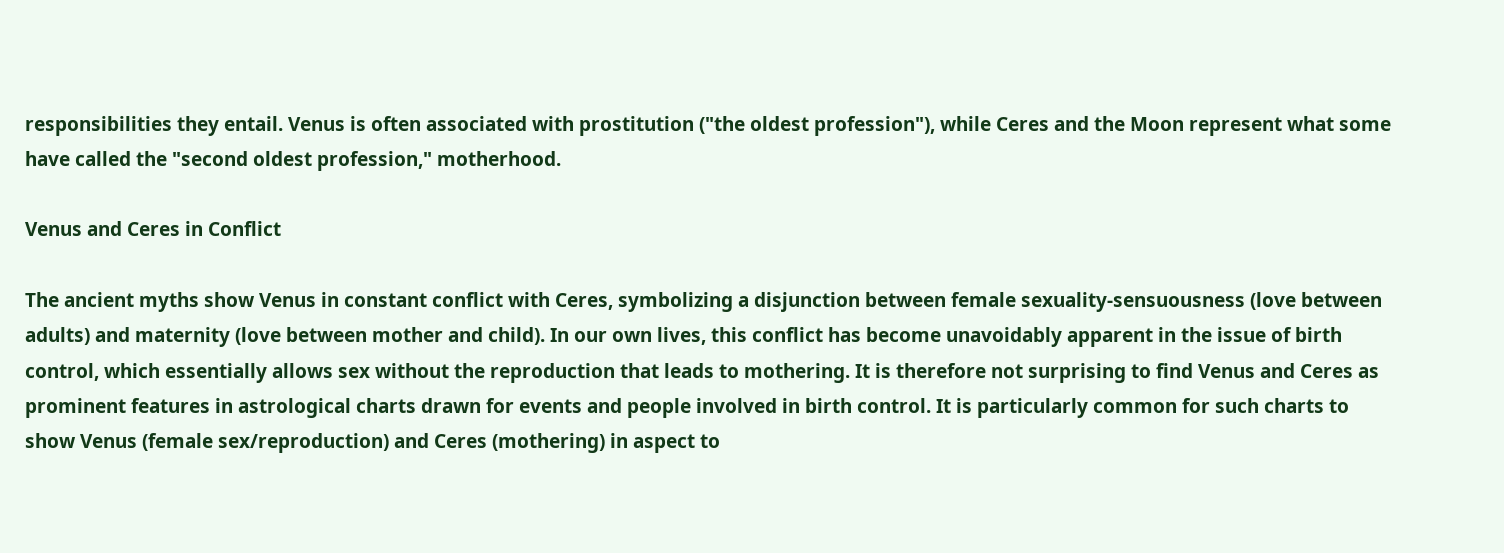responsibilities they entail. Venus is often associated with prostitution ("the oldest profession"), while Ceres and the Moon represent what some have called the "second oldest profession," motherhood.

Venus and Ceres in Conflict

The ancient myths show Venus in constant conflict with Ceres, symbolizing a disjunction between female sexuality-sensuousness (love between adults) and maternity (love between mother and child). In our own lives, this conflict has become unavoidably apparent in the issue of birth control, which essentially allows sex without the reproduction that leads to mothering. It is therefore not surprising to find Venus and Ceres as prominent features in astrological charts drawn for events and people involved in birth control. It is particularly common for such charts to show Venus (female sex/reproduction) and Ceres (mothering) in aspect to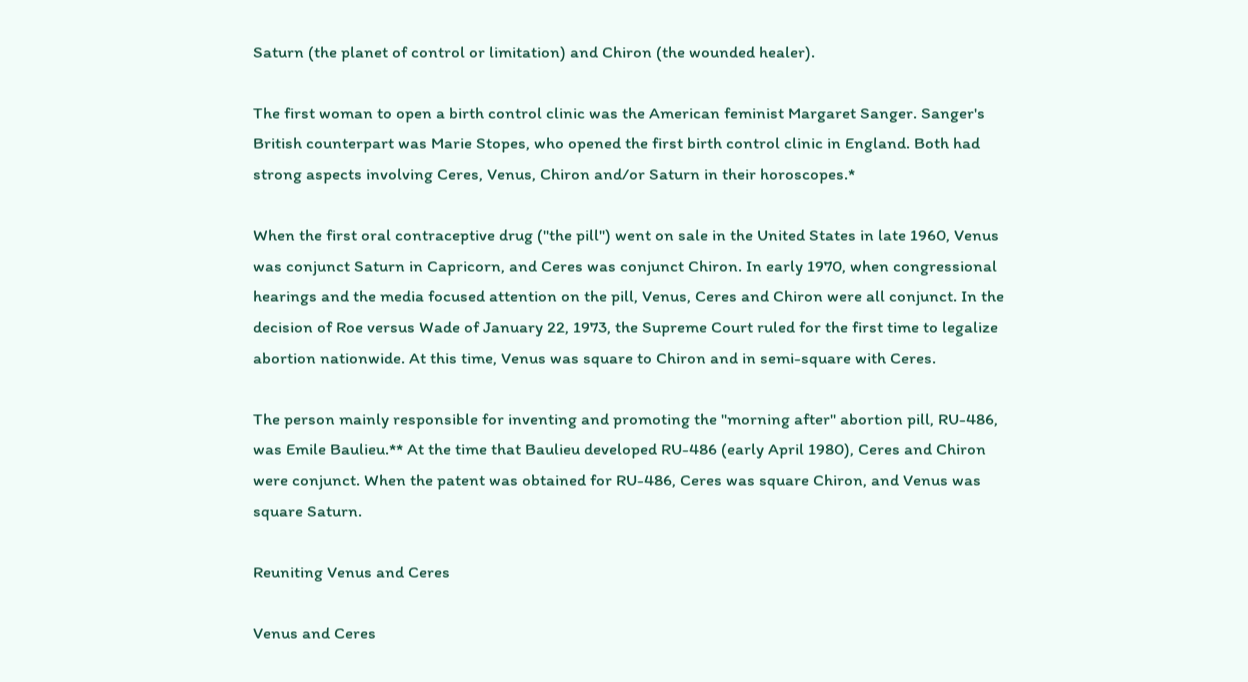Saturn (the planet of control or limitation) and Chiron (the wounded healer).

The first woman to open a birth control clinic was the American feminist Margaret Sanger. Sanger's British counterpart was Marie Stopes, who opened the first birth control clinic in England. Both had strong aspects involving Ceres, Venus, Chiron and/or Saturn in their horoscopes.*

When the first oral contraceptive drug ("the pill") went on sale in the United States in late 1960, Venus was conjunct Saturn in Capricorn, and Ceres was conjunct Chiron. In early 1970, when congressional hearings and the media focused attention on the pill, Venus, Ceres and Chiron were all conjunct. In the decision of Roe versus Wade of January 22, 1973, the Supreme Court ruled for the first time to legalize abortion nationwide. At this time, Venus was square to Chiron and in semi-square with Ceres.

The person mainly responsible for inventing and promoting the "morning after" abortion pill, RU-486, was Emile Baulieu.** At the time that Baulieu developed RU-486 (early April 1980), Ceres and Chiron were conjunct. When the patent was obtained for RU-486, Ceres was square Chiron, and Venus was square Saturn.

Reuniting Venus and Ceres

Venus and Ceres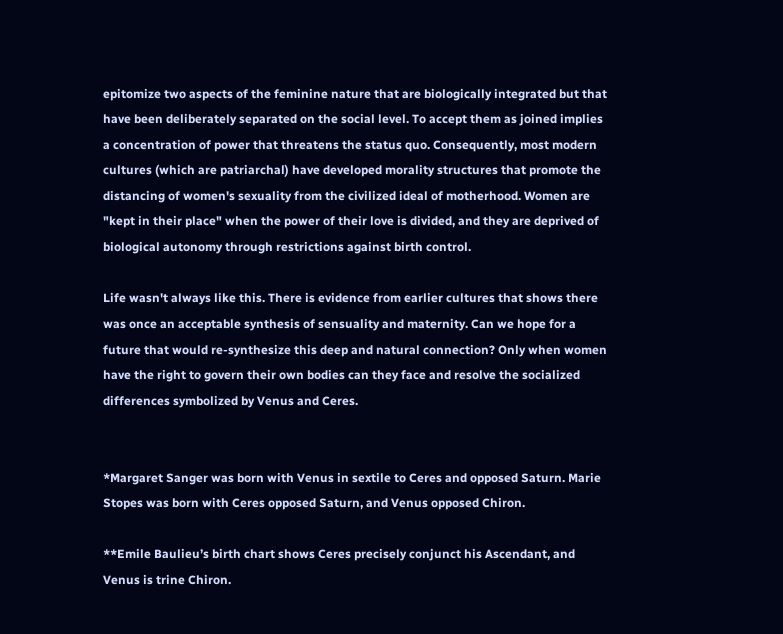epitomize two aspects of the feminine nature that are biologically integrated but that have been deliberately separated on the social level. To accept them as joined implies a concentration of power that threatens the status quo. Consequently, most modern cultures (which are patriarchal) have developed morality structures that promote the distancing of women's sexuality from the civilized ideal of motherhood. Women are "kept in their place" when the power of their love is divided, and they are deprived of biological autonomy through restrictions against birth control.

Life wasn't always like this. There is evidence from earlier cultures that shows there was once an acceptable synthesis of sensuality and maternity. Can we hope for a future that would re-synthesize this deep and natural connection? Only when women have the right to govern their own bodies can they face and resolve the socialized differences symbolized by Venus and Ceres.


*Margaret Sanger was born with Venus in sextile to Ceres and opposed Saturn. Marie Stopes was born with Ceres opposed Saturn, and Venus opposed Chiron.

**Emile Baulieu’s birth chart shows Ceres precisely conjunct his Ascendant, and Venus is trine Chiron.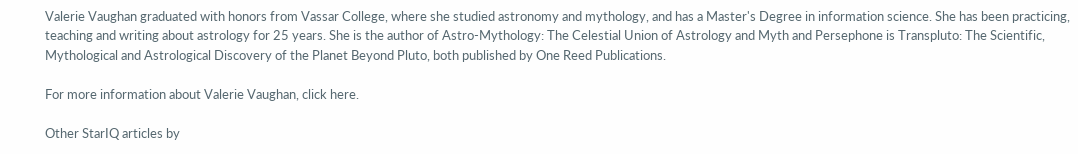Valerie Vaughan graduated with honors from Vassar College, where she studied astronomy and mythology, and has a Master's Degree in information science. She has been practicing, teaching and writing about astrology for 25 years. She is the author of Astro-Mythology: The Celestial Union of Astrology and Myth and Persephone is Transpluto: The Scientific, Mythological and Astrological Discovery of the Planet Beyond Pluto, both published by One Reed Publications.

For more information about Valerie Vaughan, click here.

Other StarIQ articles by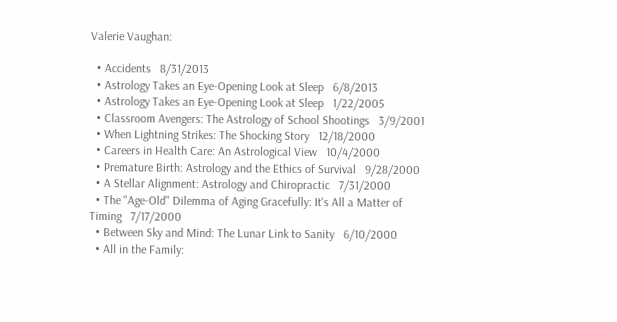Valerie Vaughan:

  • Accidents   8/31/2013
  • Astrology Takes an Eye-Opening Look at Sleep   6/8/2013
  • Astrology Takes an Eye-Opening Look at Sleep   1/22/2005
  • Classroom Avengers: The Astrology of School Shootings   3/9/2001
  • When Lightning Strikes: The Shocking Story   12/18/2000
  • Careers in Health Care: An Astrological View   10/4/2000
  • Premature Birth: Astrology and the Ethics of Survival   9/28/2000
  • A Stellar Alignment: Astrology and Chiropractic   7/31/2000
  • The "Age-Old" Dilemma of Aging Gracefully: It's All a Matter of Timing   7/17/2000
  • Between Sky and Mind: The Lunar Link to Sanity   6/10/2000
  • All in the Family: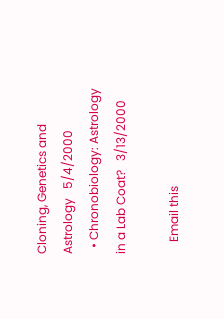Cloning, Genetics and Astrology   5/4/2000
  • Chronobiology: Astrology in a Lab Coat?   3/13/2000

    Email this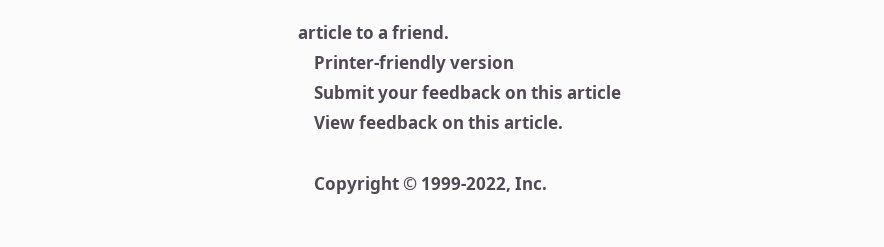article to a friend.
    Printer-friendly version
    Submit your feedback on this article
    View feedback on this article.

    Copyright © 1999-2022, Inc.